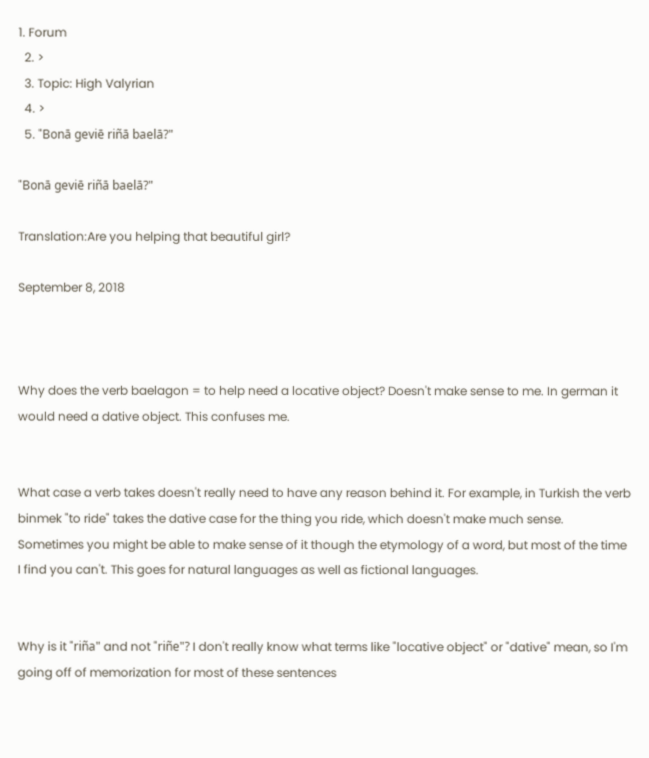1. Forum
  2. >
  3. Topic: High Valyrian
  4. >
  5. "Bonā geviē riñā baelā?"

"Bonā geviē riñā baelā?"

Translation:Are you helping that beautiful girl?

September 8, 2018



Why does the verb baelagon = to help need a locative object? Doesn't make sense to me. In german it would need a dative object. This confuses me.


What case a verb takes doesn't really need to have any reason behind it. For example, in Turkish the verb binmek "to ride" takes the dative case for the thing you ride, which doesn't make much sense. Sometimes you might be able to make sense of it though the etymology of a word, but most of the time I find you can't. This goes for natural languages as well as fictional languages.


Why is it "riña" and not "riñe"? I don't really know what terms like "locative object" or "dative" mean, so I'm going off of memorization for most of these sentences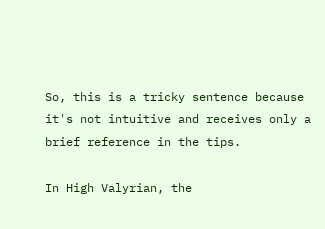So, this is a tricky sentence because it's not intuitive and receives only a brief reference in the tips.

In High Valyrian, the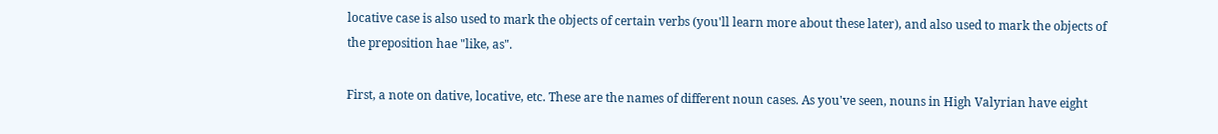locative case is also used to mark the objects of certain verbs (you'll learn more about these later), and also used to mark the objects of the preposition hae "like, as".

First, a note on dative, locative, etc. These are the names of different noun cases. As you've seen, nouns in High Valyrian have eight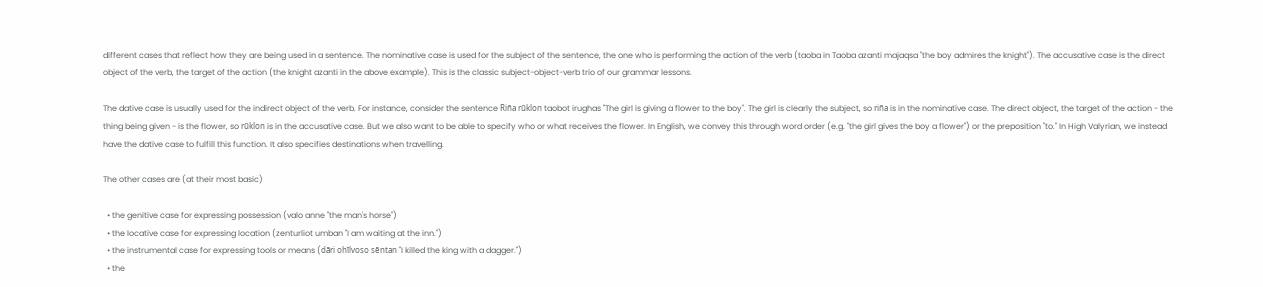different cases that reflect how they are being used in a sentence. The nominative case is used for the subject of the sentence, the one who is performing the action of the verb (taoba in Taoba azanti majaqsa "the boy admires the knight"). The accusative case is the direct object of the verb, the target of the action (the knight azanti in the above example). This is the classic subject-object-verb trio of our grammar lessons.

The dative case is usually used for the indirect object of the verb. For instance, consider the sentence Riña rūklon taobot irughas "The girl is giving a flower to the boy". The girl is clearly the subject, so riña is in the nominative case. The direct object, the target of the action - the thing being given - is the flower, so rūklon is in the accusative case. But we also want to be able to specify who or what receives the flower. In English, we convey this through word order (e.g. "the girl gives the boy a flower") or the preposition "to." In High Valyrian, we instead have the dative case to fulfill this function. It also specifies destinations when travelling.

The other cases are (at their most basic)

  • the genitive case for expressing possession (valo anne "the man's horse")
  • the locative case for expressing location (zenturliot umban "I am waiting at the inn.")
  • the instrumental case for expressing tools or means (dāri ohīlvoso sēntan "I killed the king with a dagger.")
  • the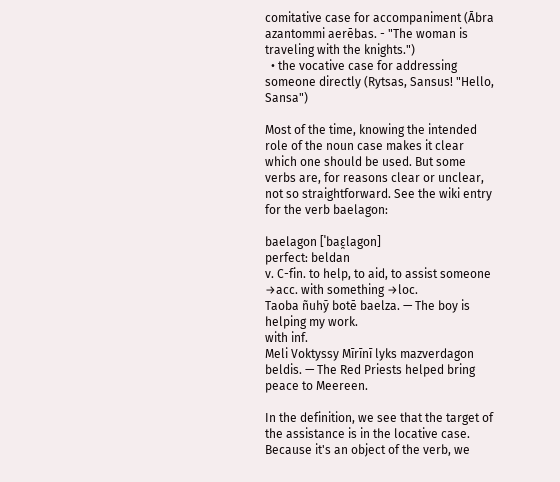comitative case for accompaniment (Ābra azantommi aerēbas. - "The woman is traveling with the knights.")
  • the vocative case for addressing someone directly (Rytsas, Sansus! "Hello, Sansa")

Most of the time, knowing the intended role of the noun case makes it clear which one should be used. But some verbs are, for reasons clear or unclear, not so straightforward. See the wiki entry for the verb baelagon:

baelagon [ˈbaɛ̯lagon]
perfect: beldan
v. C-fin. to help, to aid, to assist someone →acc. with something →loc.
Taoba ñuhȳ botē baelza. — The boy is helping my work.
with inf.
Meli Voktyssy Mīrīnī lyks mazverdagon beldis. — The Red Priests helped bring peace to Meereen.

In the definition, we see that the target of the assistance is in the locative case. Because it's an object of the verb, we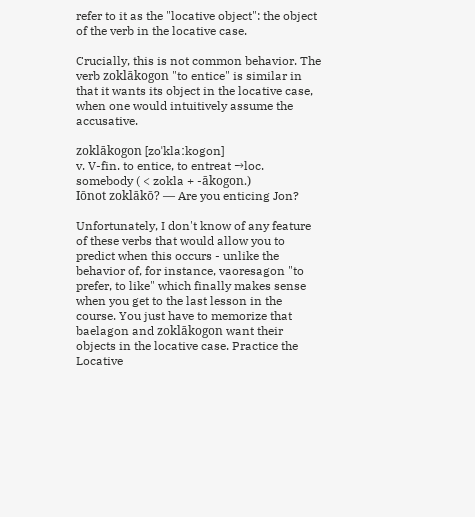refer to it as the "locative object": the object of the verb in the locative case.

Crucially, this is not common behavior. The verb zoklākogon "to entice" is similar in that it wants its object in the locative case, when one would intuitively assume the accusative.

zoklākogon [zoˈklaːkogon]
v. V-fin. to entice, to entreat →loc. somebody ( < zokla + -ākogon.)
Iōnot zoklākō? — Are you enticing Jon?

Unfortunately, I don't know of any feature of these verbs that would allow you to predict when this occurs - unlike the behavior of, for instance, vaoresagon "to prefer, to like" which finally makes sense when you get to the last lesson in the course. You just have to memorize that baelagon and zoklākogon want their objects in the locative case. Practice the Locative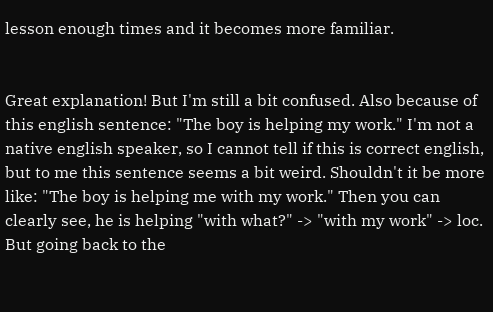lesson enough times and it becomes more familiar.


Great explanation! But I'm still a bit confused. Also because of this english sentence: "The boy is helping my work." I'm not a native english speaker, so I cannot tell if this is correct english, but to me this sentence seems a bit weird. Shouldn't it be more like: "The boy is helping me with my work." Then you can clearly see, he is helping "with what?" -> "with my work" -> loc. But going back to the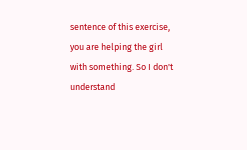sentence of this exercise, you are helping the girl with something. So I don't understand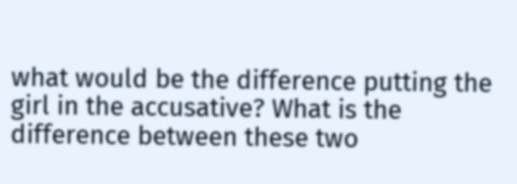what would be the difference putting the girl in the accusative? What is the difference between these two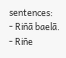sentences:
- Riñā baelā.
- Riñe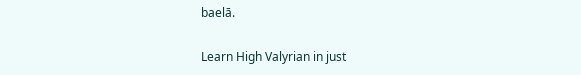baelā.

Learn High Valyrian in just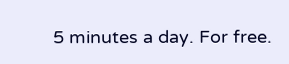5 minutes a day. For free.